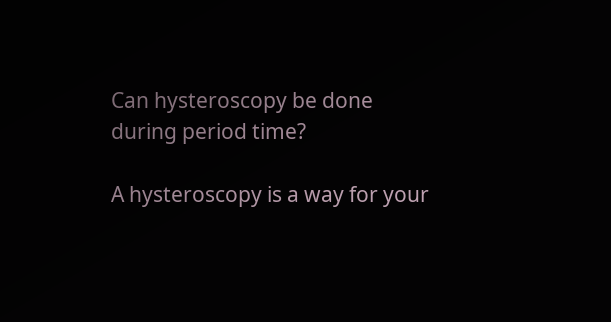Can hysteroscopy be done during period time?

A hysteroscopy is a way for your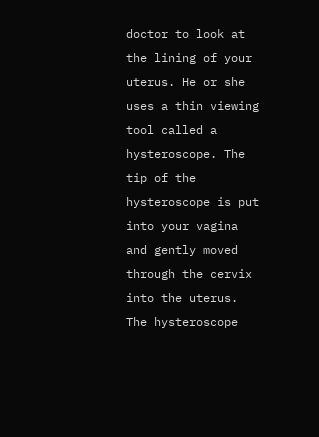doctor to look at the lining of your uterus. He or she uses a thin viewing tool called a hysteroscope. The tip of the hysteroscope is put into your vagina and gently moved through the cervix into the uterus. The hysteroscope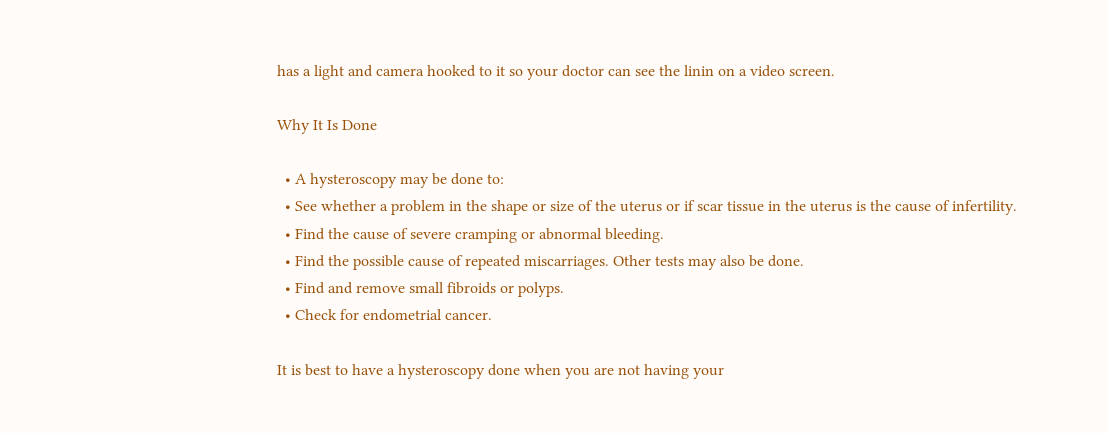has a light and camera hooked to it so your doctor can see the linin on a video screen.

Why It Is Done

  • A hysteroscopy may be done to:
  • See whether a problem in the shape or size of the uterus or if scar tissue in the uterus is the cause of infertility.
  • Find the cause of severe cramping or abnormal bleeding.
  • Find the possible cause of repeated miscarriages. Other tests may also be done.
  • Find and remove small fibroids or polyps.
  • Check for endometrial cancer.

It is best to have a hysteroscopy done when you are not having your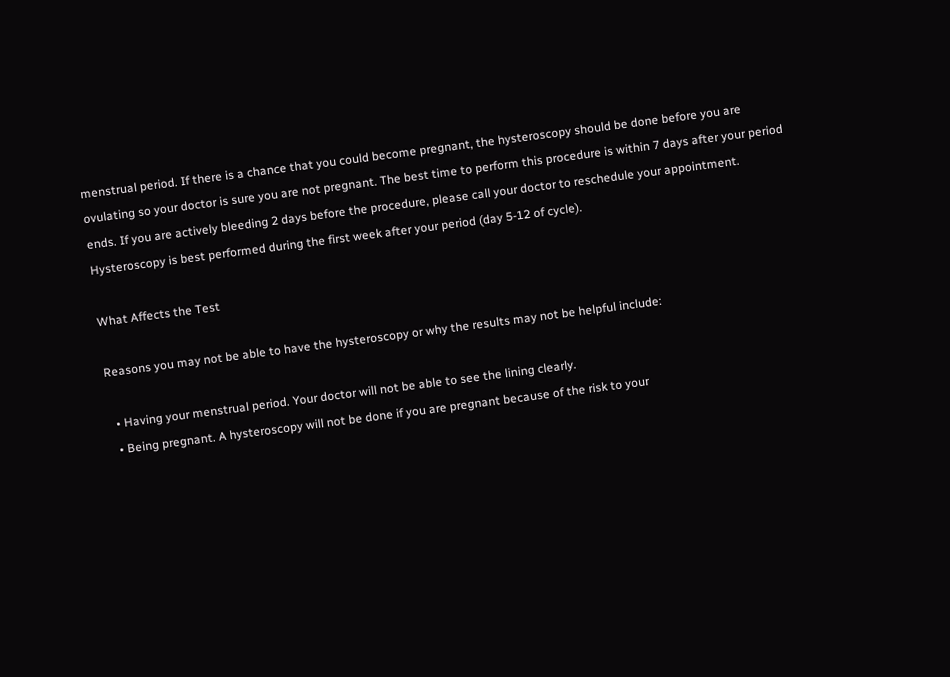menstrual period. If there is a chance that you could become pregnant, the hysteroscopy should be done before you are ovulating so your doctor is sure you are not pregnant. The best time to perform this procedure is within 7 days after your period ends. If you are actively bleeding 2 days before the procedure, please call your doctor to reschedule your appointment. Hysteroscopy is best performed during the first week after your period (day 5-12 of cycle).

What Affects the Test

Reasons you may not be able to have the hysteroscopy or why the results may not be helpful include:

  • Having your menstrual period. Your doctor will not be able to see the lining clearly.
  • Being pregnant. A hysteroscopy will not be done if you are pregnant because of the risk to your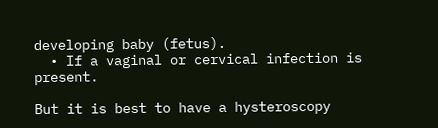developing baby (fetus).
  • If a vaginal or cervical infection is present.

But it is best to have a hysteroscopy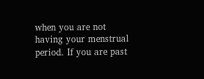when you are not having your menstrual period. If you are past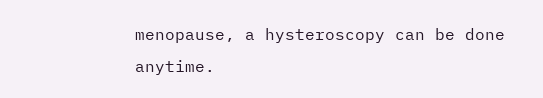menopause, a hysteroscopy can be done anytime.